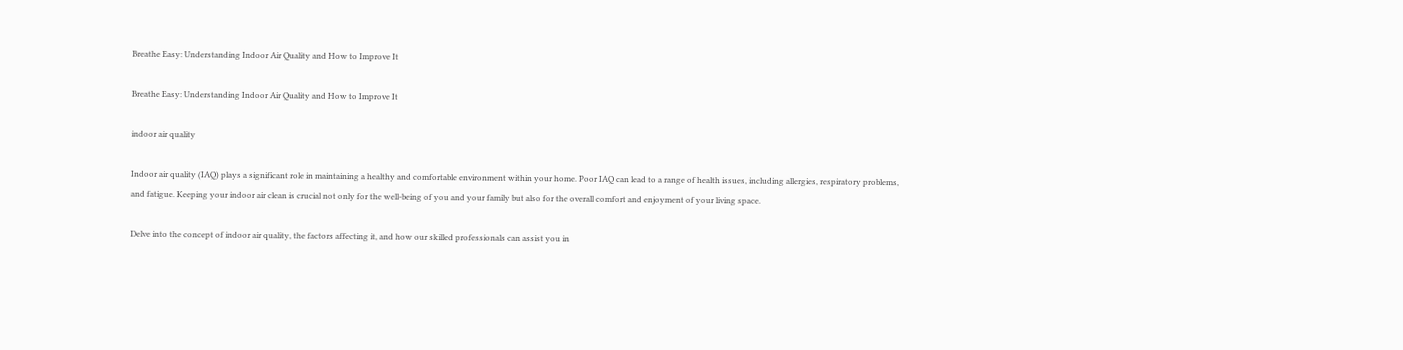Breathe Easy: Understanding Indoor Air Quality and How to Improve It

Breathe Easy: Understanding Indoor Air Quality and How to Improve It

indoor air quality

Indoor air quality (IAQ) plays a significant role in maintaining a healthy and comfortable environment within your home. Poor IAQ can lead to a range of health issues, including allergies, respiratory problems, and fatigue. Keeping your indoor air clean is crucial not only for the well-being of you and your family but also for the overall comfort and enjoyment of your living space.

Delve into the concept of indoor air quality, the factors affecting it, and how our skilled professionals can assist you in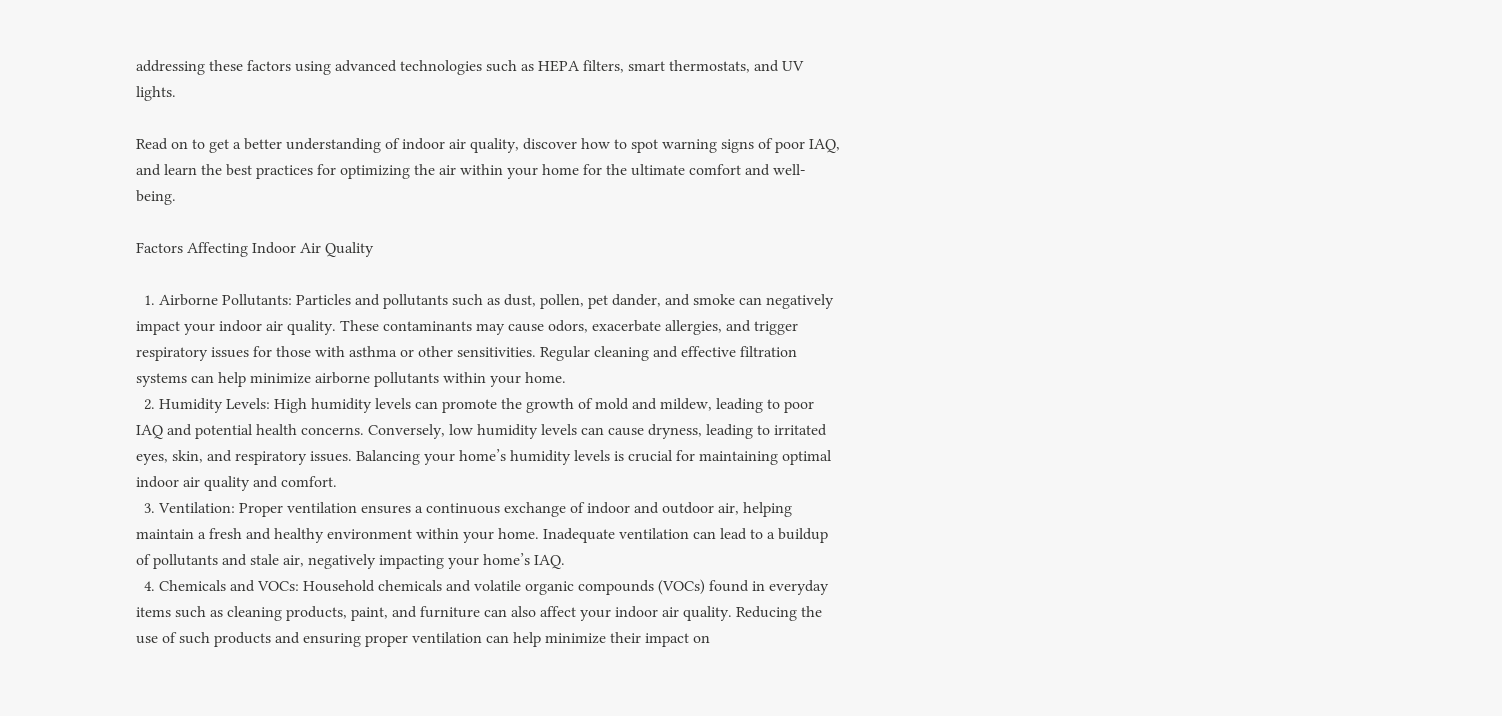addressing these factors using advanced technologies such as HEPA filters, smart thermostats, and UV lights.

Read on to get a better understanding of indoor air quality, discover how to spot warning signs of poor IAQ, and learn the best practices for optimizing the air within your home for the ultimate comfort and well-being.

Factors Affecting Indoor Air Quality

  1. Airborne Pollutants: Particles and pollutants such as dust, pollen, pet dander, and smoke can negatively impact your indoor air quality. These contaminants may cause odors, exacerbate allergies, and trigger respiratory issues for those with asthma or other sensitivities. Regular cleaning and effective filtration systems can help minimize airborne pollutants within your home.
  2. Humidity Levels: High humidity levels can promote the growth of mold and mildew, leading to poor IAQ and potential health concerns. Conversely, low humidity levels can cause dryness, leading to irritated eyes, skin, and respiratory issues. Balancing your home’s humidity levels is crucial for maintaining optimal indoor air quality and comfort.
  3. Ventilation: Proper ventilation ensures a continuous exchange of indoor and outdoor air, helping maintain a fresh and healthy environment within your home. Inadequate ventilation can lead to a buildup of pollutants and stale air, negatively impacting your home’s IAQ.
  4. Chemicals and VOCs: Household chemicals and volatile organic compounds (VOCs) found in everyday items such as cleaning products, paint, and furniture can also affect your indoor air quality. Reducing the use of such products and ensuring proper ventilation can help minimize their impact on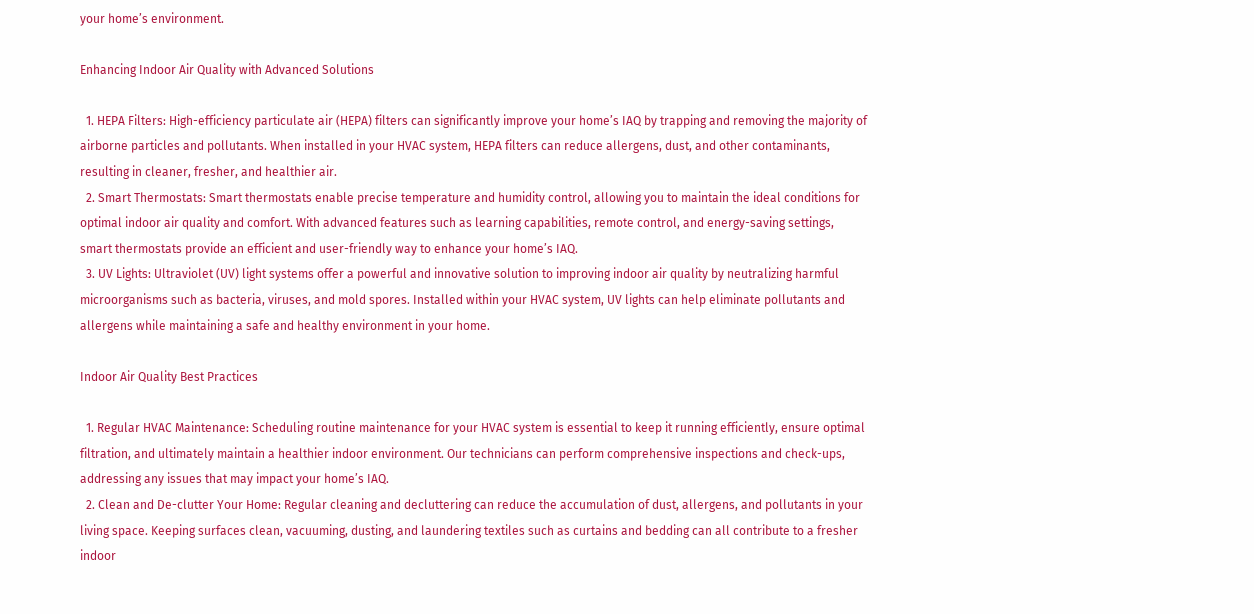your home’s environment.

Enhancing Indoor Air Quality with Advanced Solutions

  1. HEPA Filters: High-efficiency particulate air (HEPA) filters can significantly improve your home’s IAQ by trapping and removing the majority of airborne particles and pollutants. When installed in your HVAC system, HEPA filters can reduce allergens, dust, and other contaminants, resulting in cleaner, fresher, and healthier air.
  2. Smart Thermostats: Smart thermostats enable precise temperature and humidity control, allowing you to maintain the ideal conditions for optimal indoor air quality and comfort. With advanced features such as learning capabilities, remote control, and energy-saving settings, smart thermostats provide an efficient and user-friendly way to enhance your home’s IAQ.
  3. UV Lights: Ultraviolet (UV) light systems offer a powerful and innovative solution to improving indoor air quality by neutralizing harmful microorganisms such as bacteria, viruses, and mold spores. Installed within your HVAC system, UV lights can help eliminate pollutants and allergens while maintaining a safe and healthy environment in your home.

Indoor Air Quality Best Practices

  1. Regular HVAC Maintenance: Scheduling routine maintenance for your HVAC system is essential to keep it running efficiently, ensure optimal filtration, and ultimately maintain a healthier indoor environment. Our technicians can perform comprehensive inspections and check-ups, addressing any issues that may impact your home’s IAQ.
  2. Clean and De-clutter Your Home: Regular cleaning and decluttering can reduce the accumulation of dust, allergens, and pollutants in your living space. Keeping surfaces clean, vacuuming, dusting, and laundering textiles such as curtains and bedding can all contribute to a fresher indoor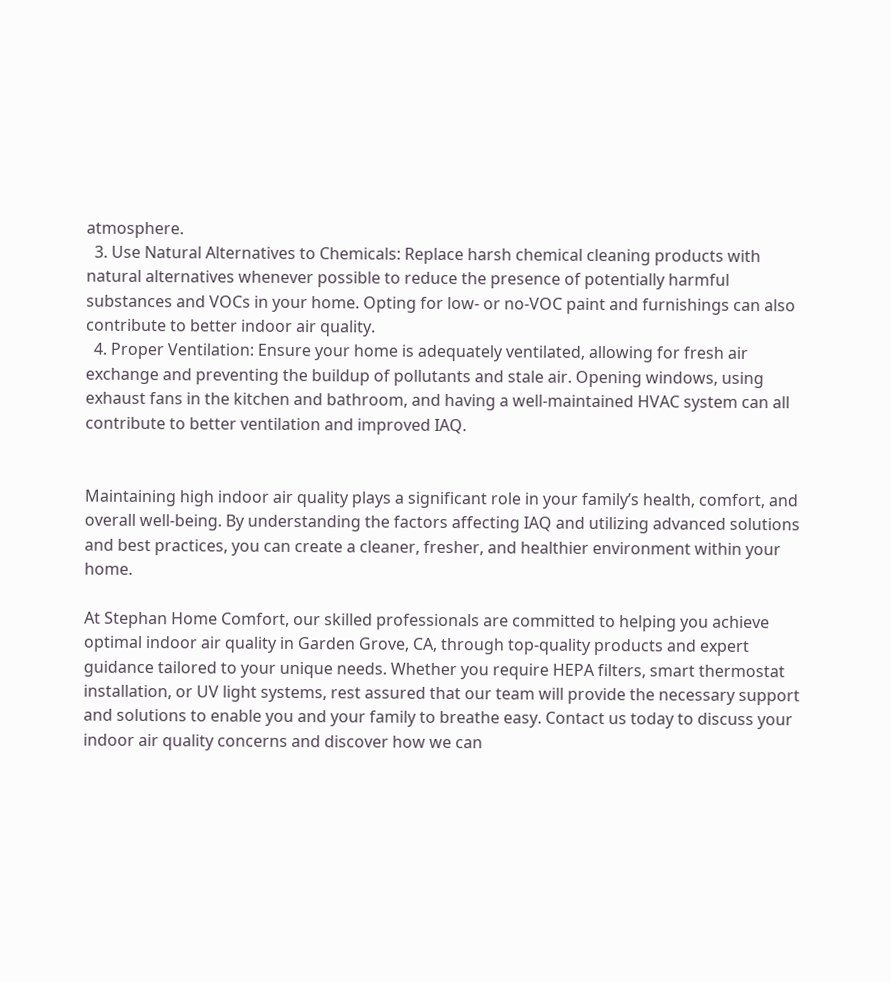atmosphere.
  3. Use Natural Alternatives to Chemicals: Replace harsh chemical cleaning products with natural alternatives whenever possible to reduce the presence of potentially harmful substances and VOCs in your home. Opting for low- or no-VOC paint and furnishings can also contribute to better indoor air quality.
  4. Proper Ventilation: Ensure your home is adequately ventilated, allowing for fresh air exchange and preventing the buildup of pollutants and stale air. Opening windows, using exhaust fans in the kitchen and bathroom, and having a well-maintained HVAC system can all contribute to better ventilation and improved IAQ.


Maintaining high indoor air quality plays a significant role in your family’s health, comfort, and overall well-being. By understanding the factors affecting IAQ and utilizing advanced solutions and best practices, you can create a cleaner, fresher, and healthier environment within your home.

At Stephan Home Comfort, our skilled professionals are committed to helping you achieve optimal indoor air quality in Garden Grove, CA, through top-quality products and expert guidance tailored to your unique needs. Whether you require HEPA filters, smart thermostat installation, or UV light systems, rest assured that our team will provide the necessary support and solutions to enable you and your family to breathe easy. Contact us today to discuss your indoor air quality concerns and discover how we can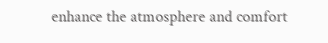enhance the atmosphere and comfort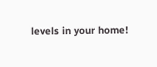levels in your home!